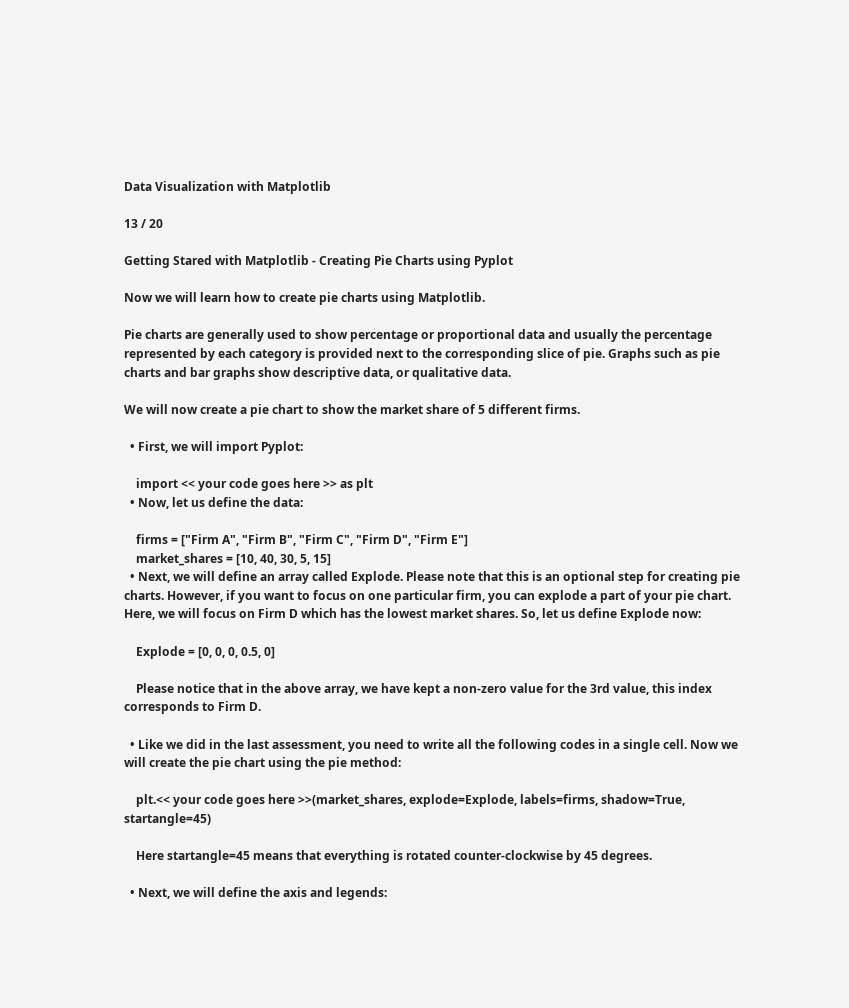Data Visualization with Matplotlib

13 / 20

Getting Stared with Matplotlib - Creating Pie Charts using Pyplot

Now we will learn how to create pie charts using Matplotlib.

Pie charts are generally used to show percentage or proportional data and usually the percentage represented by each category is provided next to the corresponding slice of pie. Graphs such as pie charts and bar graphs show descriptive data, or qualitative data.

We will now create a pie chart to show the market share of 5 different firms.

  • First, we will import Pyplot:

    import << your code goes here >> as plt
  • Now, let us define the data:

    firms = ["Firm A", "Firm B", "Firm C", "Firm D", "Firm E"]
    market_shares = [10, 40, 30, 5, 15]
  • Next, we will define an array called Explode. Please note that this is an optional step for creating pie charts. However, if you want to focus on one particular firm, you can explode a part of your pie chart. Here, we will focus on Firm D which has the lowest market shares. So, let us define Explode now:

    Explode = [0, 0, 0, 0.5, 0]

    Please notice that in the above array, we have kept a non-zero value for the 3rd value, this index corresponds to Firm D.

  • Like we did in the last assessment, you need to write all the following codes in a single cell. Now we will create the pie chart using the pie method:

    plt.<< your code goes here >>(market_shares, explode=Explode, labels=firms, shadow=True, startangle=45)

    Here startangle=45 means that everything is rotated counter-clockwise by 45 degrees.

  • Next, we will define the axis and legends: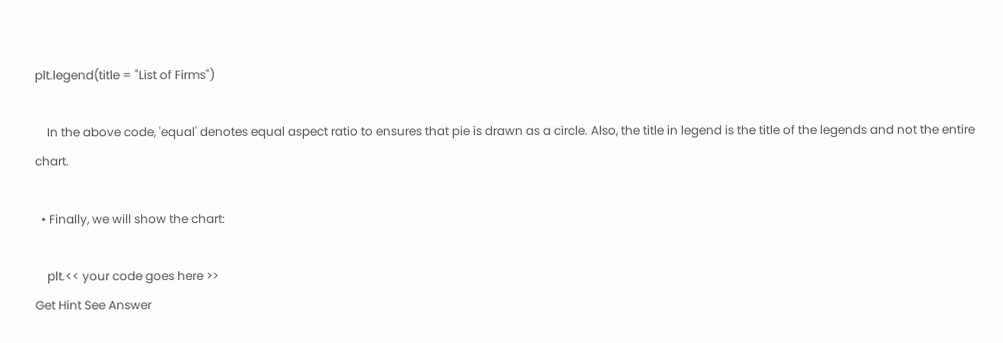plt.legend(title = "List of Firms")

    In the above code, 'equal' denotes equal aspect ratio to ensures that pie is drawn as a circle. Also, the title in legend is the title of the legends and not the entire chart.

  • Finally, we will show the chart:

    plt.<< your code goes here >>
Get Hint See Answer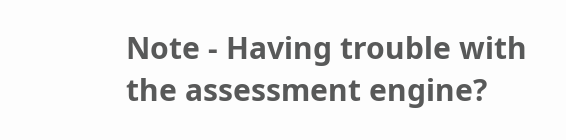Note - Having trouble with the assessment engine?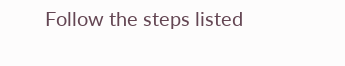Follow the steps listed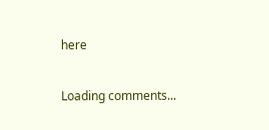here

Loading comments...